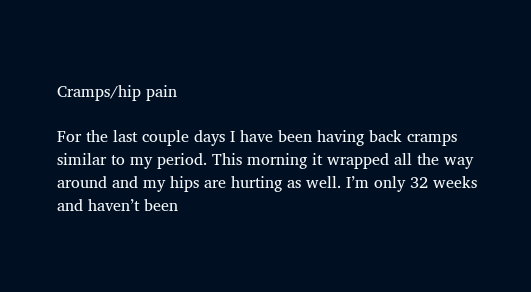Cramps/hip pain

For the last couple days I have been having back cramps similar to my period. This morning it wrapped all the way around and my hips are hurting as well. I’m only 32 weeks and haven’t been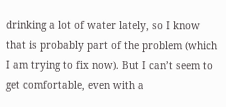drinking a lot of water lately, so I know that is probably part of the problem (which I am trying to fix now). But I can’t seem to get comfortable, even with a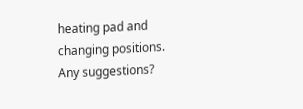heating pad and changing positions. Any suggestions?